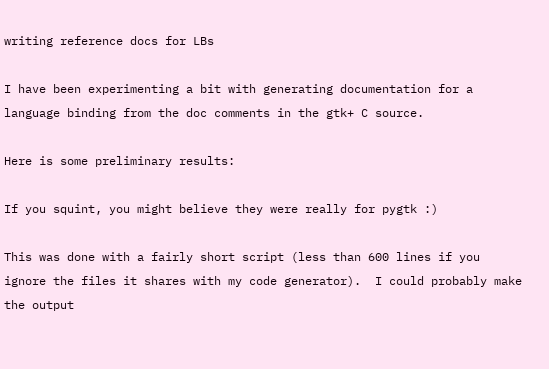writing reference docs for LBs

I have been experimenting a bit with generating documentation for a
language binding from the doc comments in the gtk+ C source.

Here is some preliminary results:

If you squint, you might believe they were really for pygtk :)

This was done with a fairly short script (less than 600 lines if you
ignore the files it shares with my code generator).  I could probably make
the output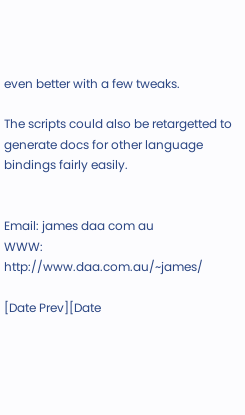even better with a few tweaks.

The scripts could also be retargetted to generate docs for other language
bindings fairly easily.


Email: james daa com au
WWW:   http://www.daa.com.au/~james/

[Date Prev][Date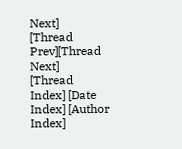Next]   [Thread Prev][Thread Next]   [Thread Index] [Date Index] [Author Index]